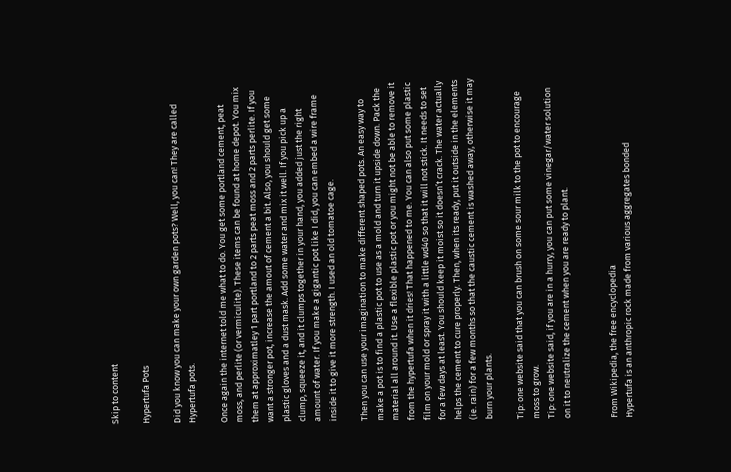Skip to content

Hypertufa Pots

Did you know you can make your own garden pots? Well, you can! They are called Hypertufa pots.

Once again the internet told me what to do. You get some portland cement, peat moss, and perlite (or vermiculite). These items can be found at home depot. You mix them at approximatley 1 part portland to 2 parts peat moss and 2 parts perlite. If you want a stronger pot, increase the amout of cement a bit. Also, you should get some plastic gloves and a dust mask. Add some water and mix it well. If you pick up a clump, squeeze it, and it clumps together in your hand, you added just the right amount of water. If you make a gigantic pot like I did, you can embed a wire frame inside it to give it more strength. I used an old tomatoe cage.

Then you can use your imagination to make different shaped pots. An easy way to make a pot is to find a plastic pot to use as a mold and turn it upside down. Pack the material all around it. Use a flexible plastic pot or you might not be able to remove it from the hypertufa when it dries! That happened to me. You can also put some plastic film on your mold or spray it with a little wd40 so that it will not stick. It needs to set for a few days at least. You should keep it moist so it doesn’t crack. The water actually helps the cement to cure properly. Then, when its ready, put it outside in the elements (ie. rain) for a few months so that the caustic cement is washed away, otherwise it may burn your plants.

Tip: one website said that you can brush on some sour milk to the pot to encourage moss to grow.
Tip: one website said, if you are in a hurry, you can put some vinegar/water solution on it to neutralize the cement when you are ready to plant.


From Wikipedia, the free encyclopedia
Hypertufa is an anthropic rock made from various aggregates bonded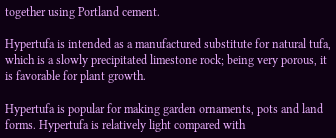together using Portland cement.

Hypertufa is intended as a manufactured substitute for natural tufa, which is a slowly precipitated limestone rock; being very porous, it is favorable for plant growth.

Hypertufa is popular for making garden ornaments, pots and land forms. Hypertufa is relatively light compared with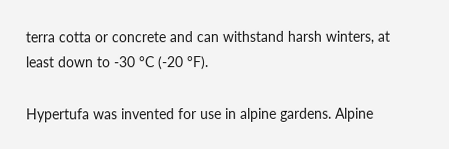terra cotta or concrete and can withstand harsh winters, at least down to -30 °C (-20 °F).

Hypertufa was invented for use in alpine gardens. Alpine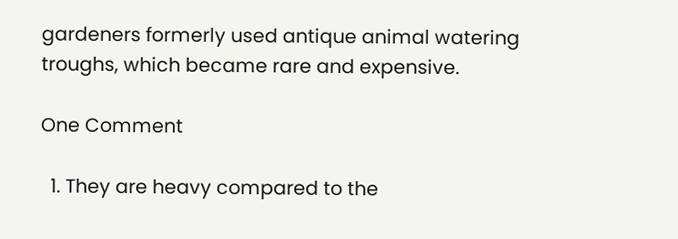gardeners formerly used antique animal watering troughs, which became rare and expensive.

One Comment

  1. They are heavy compared to the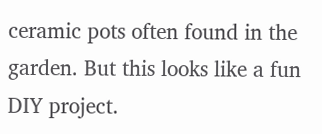ceramic pots often found in the garden. But this looks like a fun DIY project.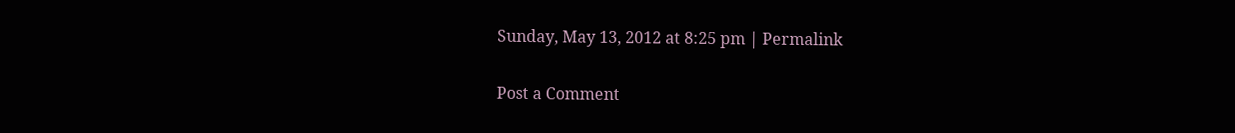Sunday, May 13, 2012 at 8:25 pm | Permalink

Post a Comment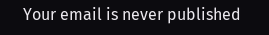Your email is never published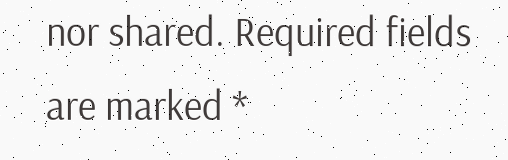nor shared. Required fields are marked *